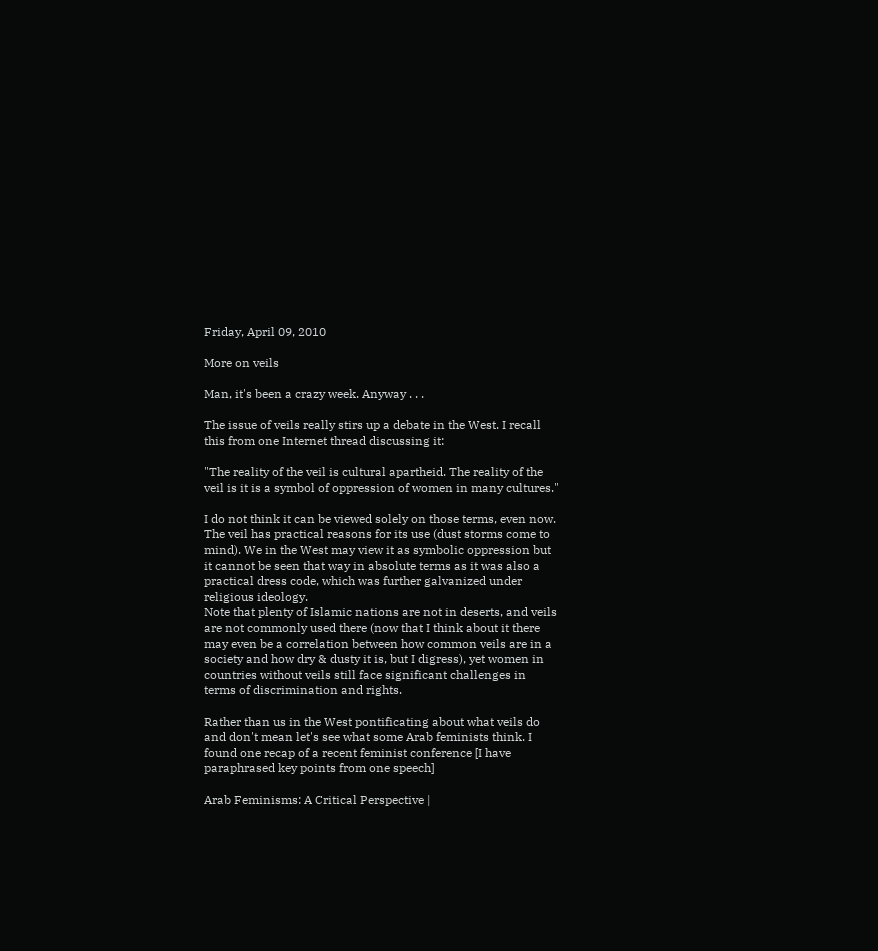Friday, April 09, 2010

More on veils

Man, it's been a crazy week. Anyway . . .

The issue of veils really stirs up a debate in the West. I recall this from one Internet thread discussing it:

"The reality of the veil is cultural apartheid. The reality of the veil is it is a symbol of oppression of women in many cultures."

I do not think it can be viewed solely on those terms, even now. The veil has practical reasons for its use (dust storms come to mind). We in the West may view it as symbolic oppression but it cannot be seen that way in absolute terms as it was also a practical dress code, which was further galvanized under religious ideology.
Note that plenty of Islamic nations are not in deserts, and veils are not commonly used there (now that I think about it there may even be a correlation between how common veils are in a society and how dry & dusty it is, but I digress), yet women in countries without veils still face significant challenges in terms of discrimination and rights.

Rather than us in the West pontificating about what veils do and don't mean let's see what some Arab feminists think. I found one recap of a recent feminist conference [I have paraphrased key points from one speech]

Arab Feminisms: A Critical Perspective |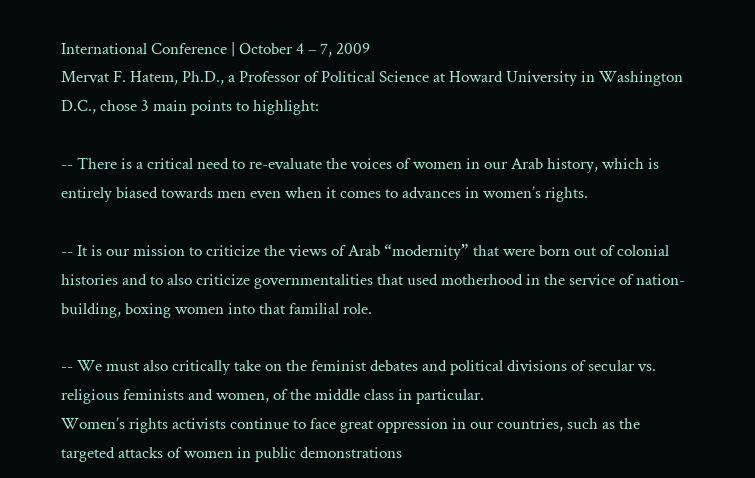International Conference | October 4 – 7, 2009
Mervat F. Hatem, Ph.D., a Professor of Political Science at Howard University in Washington D.C., chose 3 main points to highlight:

-- There is a critical need to re-evaluate the voices of women in our Arab history, which is entirely biased towards men even when it comes to advances in women’s rights.

-- It is our mission to criticize the views of Arab “modernity” that were born out of colonial histories and to also criticize governmentalities that used motherhood in the service of nation-building, boxing women into that familial role.

-- We must also critically take on the feminist debates and political divisions of secular vs. religious feminists and women, of the middle class in particular.
Women’s rights activists continue to face great oppression in our countries, such as the targeted attacks of women in public demonstrations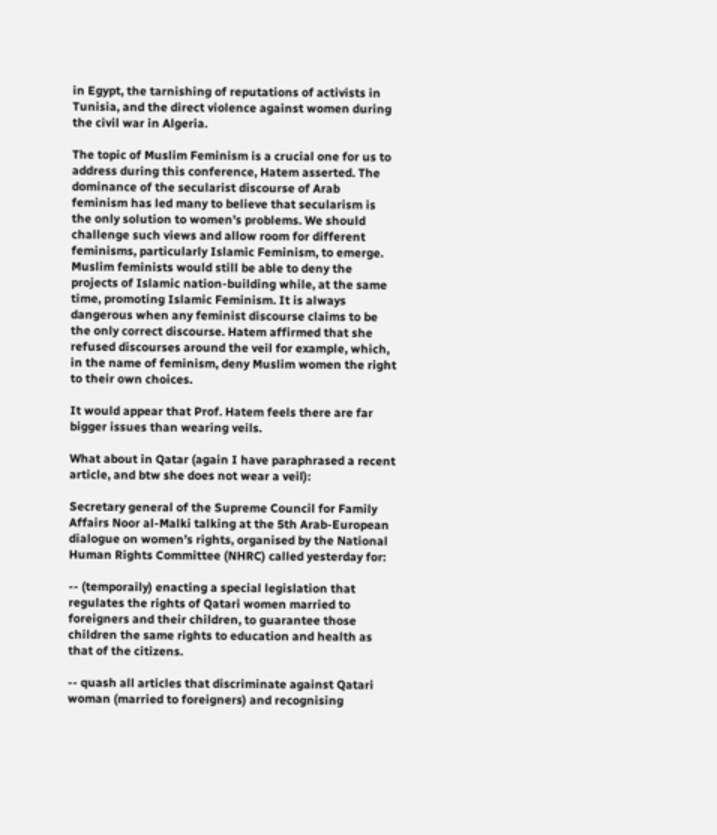in Egypt, the tarnishing of reputations of activists in Tunisia, and the direct violence against women during the civil war in Algeria.

The topic of Muslim Feminism is a crucial one for us to address during this conference, Hatem asserted. The dominance of the secularist discourse of Arab feminism has led many to believe that secularism is the only solution to women’s problems. We should challenge such views and allow room for different feminisms, particularly Islamic Feminism, to emerge. Muslim feminists would still be able to deny the projects of Islamic nation-building while, at the same time, promoting Islamic Feminism. It is always dangerous when any feminist discourse claims to be the only correct discourse. Hatem affirmed that she refused discourses around the veil for example, which, in the name of feminism, deny Muslim women the right to their own choices.

It would appear that Prof. Hatem feels there are far bigger issues than wearing veils.

What about in Qatar (again I have paraphrased a recent article, and btw she does not wear a veil):

Secretary general of the Supreme Council for Family Affairs Noor al-Malki talking at the 5th Arab-European dialogue on women’s rights, organised by the National Human Rights Committee (NHRC) called yesterday for:

-- (temporaily) enacting a special legislation that regulates the rights of Qatari women married to foreigners and their children, to guarantee those children the same rights to education and health as that of the citizens.

-- quash all articles that discriminate against Qatari woman (married to foreigners) and recognising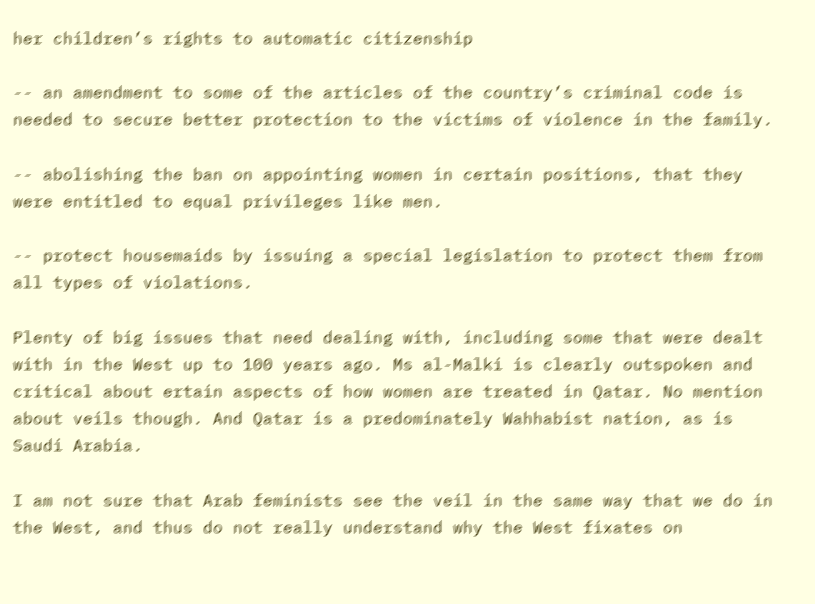her children’s rights to automatic citizenship

-- an amendment to some of the articles of the country’s criminal code is needed to secure better protection to the victims of violence in the family.

-- abolishing the ban on appointing women in certain positions, that they were entitled to equal privileges like men.

-- protect housemaids by issuing a special legislation to protect them from all types of violations.

Plenty of big issues that need dealing with, including some that were dealt with in the West up to 100 years ago. Ms al-Malki is clearly outspoken and critical about ertain aspects of how women are treated in Qatar. No mention about veils though. And Qatar is a predominately Wahhabist nation, as is Saudi Arabia.

I am not sure that Arab feminists see the veil in the same way that we do in the West, and thus do not really understand why the West fixates on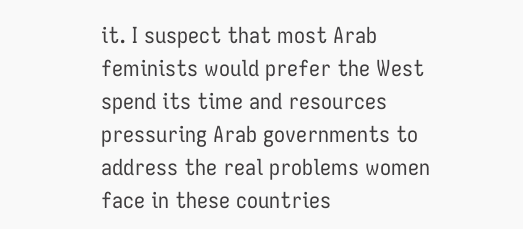it. I suspect that most Arab feminists would prefer the West spend its time and resources pressuring Arab governments to address the real problems women face in these countries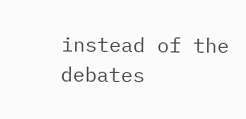instead of the debates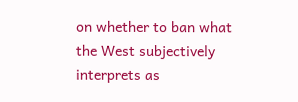on whether to ban what the West subjectively interprets as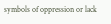symbols of oppression or lack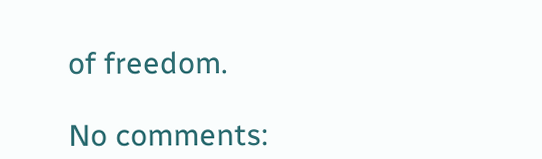of freedom.

No comments: